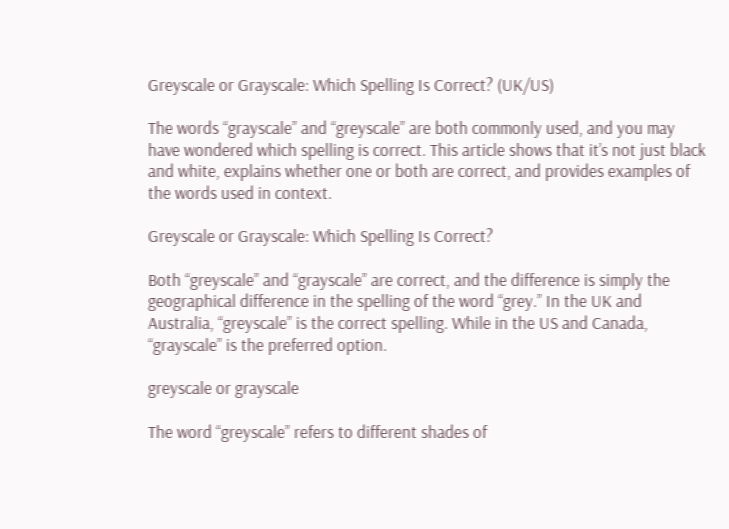Greyscale or Grayscale: Which Spelling Is Correct? (UK/US)

The words “grayscale” and “greyscale” are both commonly used, and you may have wondered which spelling is correct. This article shows that it’s not just black and white, explains whether one or both are correct, and provides examples of the words used in context.

Greyscale or Grayscale: Which Spelling Is Correct?

Both “greyscale” and “grayscale” are correct, and the difference is simply the geographical difference in the spelling of the word “grey.” In the UK and Australia, “greyscale” is the correct spelling. While in the US and Canada, “grayscale” is the preferred option.

greyscale or grayscale

The word “greyscale” refers to different shades of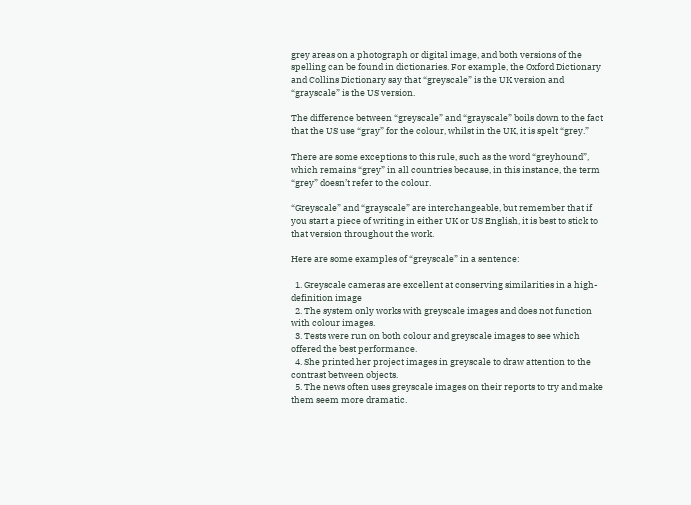grey areas on a photograph or digital image, and both versions of the spelling can be found in dictionaries. For example, the Oxford Dictionary and Collins Dictionary say that “greyscale” is the UK version and “grayscale” is the US version.

The difference between “greyscale” and “grayscale” boils down to the fact that the US use “gray” for the colour, whilst in the UK, it is spelt “grey.”

There are some exceptions to this rule, such as the word “greyhound”, which remains “grey” in all countries because, in this instance, the term “grey” doesn’t refer to the colour.

“Greyscale” and “grayscale” are interchangeable, but remember that if you start a piece of writing in either UK or US English, it is best to stick to that version throughout the work.

Here are some examples of “greyscale” in a sentence:

  1. Greyscale cameras are excellent at conserving similarities in a high-definition image
  2. The system only works with greyscale images and does not function with colour images.
  3. Tests were run on both colour and greyscale images to see which offered the best performance.
  4. She printed her project images in greyscale to draw attention to the contrast between objects.
  5. The news often uses greyscale images on their reports to try and make them seem more dramatic.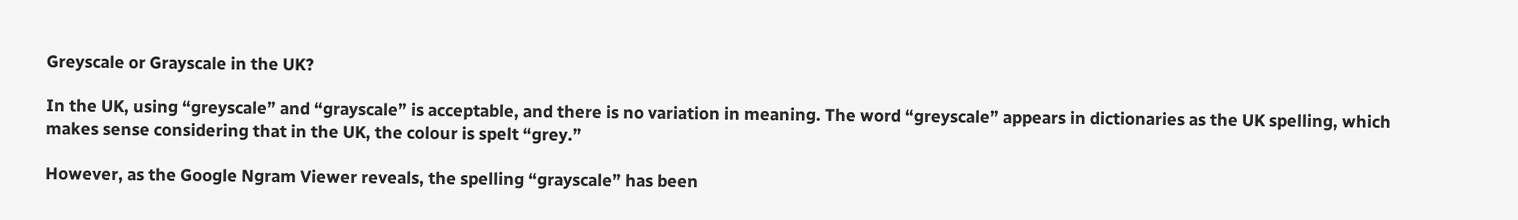Greyscale or Grayscale in the UK?

In the UK, using “greyscale” and “grayscale” is acceptable, and there is no variation in meaning. The word “greyscale” appears in dictionaries as the UK spelling, which makes sense considering that in the UK, the colour is spelt “grey.”

However, as the Google Ngram Viewer reveals, the spelling “grayscale” has been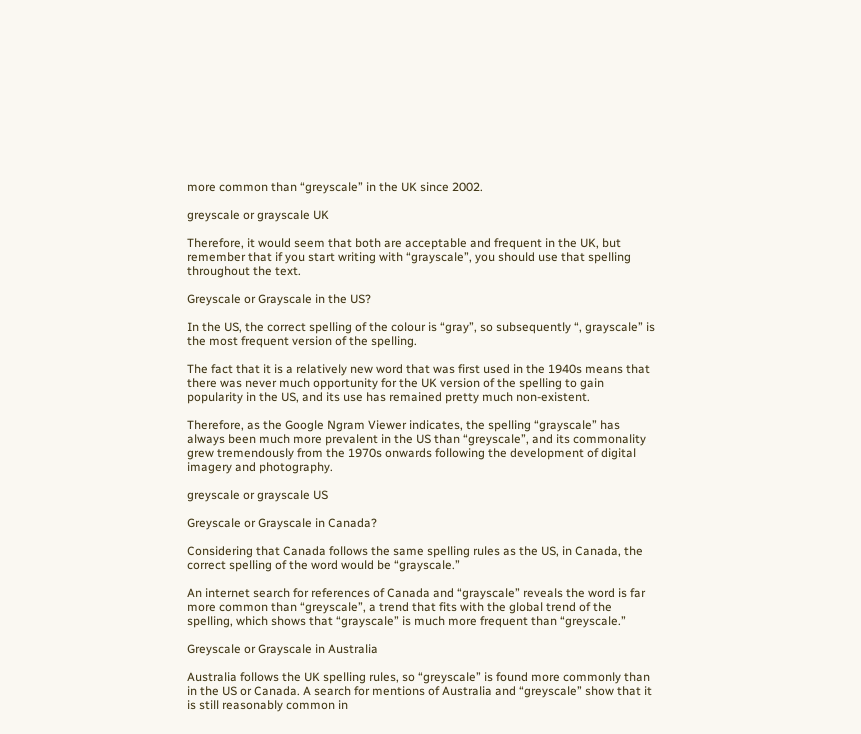more common than “greyscale” in the UK since 2002.

greyscale or grayscale UK

Therefore, it would seem that both are acceptable and frequent in the UK, but remember that if you start writing with “grayscale”, you should use that spelling throughout the text.

Greyscale or Grayscale in the US?

In the US, the correct spelling of the colour is “gray”, so subsequently “, grayscale” is the most frequent version of the spelling.

The fact that it is a relatively new word that was first used in the 1940s means that there was never much opportunity for the UK version of the spelling to gain popularity in the US, and its use has remained pretty much non-existent.

Therefore, as the Google Ngram Viewer indicates, the spelling “grayscale” has always been much more prevalent in the US than “greyscale”, and its commonality grew tremendously from the 1970s onwards following the development of digital imagery and photography.

greyscale or grayscale US

Greyscale or Grayscale in Canada?

Considering that Canada follows the same spelling rules as the US, in Canada, the correct spelling of the word would be “grayscale.”

An internet search for references of Canada and “grayscale” reveals the word is far more common than “greyscale”, a trend that fits with the global trend of the spelling, which shows that “grayscale” is much more frequent than “greyscale.”

Greyscale or Grayscale in Australia

Australia follows the UK spelling rules, so “greyscale” is found more commonly than in the US or Canada. A search for mentions of Australia and “greyscale” show that it is still reasonably common in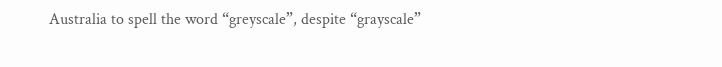Australia to spell the word “greyscale”, despite “grayscale”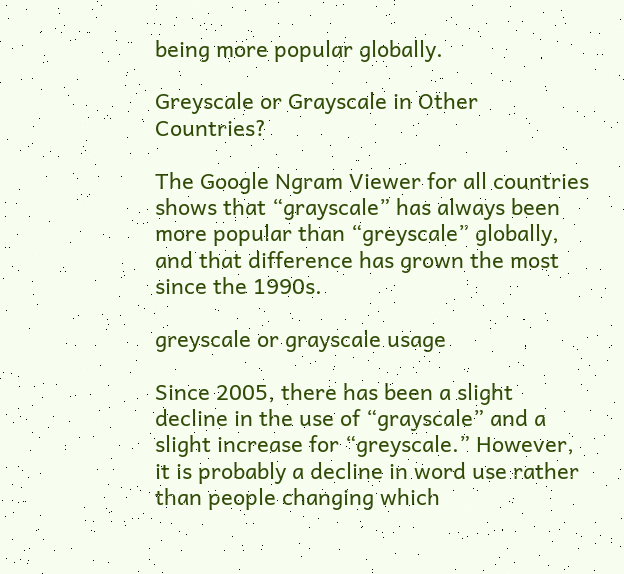being more popular globally.

Greyscale or Grayscale in Other Countries?

The Google Ngram Viewer for all countries shows that “grayscale” has always been more popular than “greyscale” globally, and that difference has grown the most since the 1990s.

greyscale or grayscale usage

Since 2005, there has been a slight decline in the use of “grayscale” and a slight increase for “greyscale.” However, it is probably a decline in word use rather than people changing which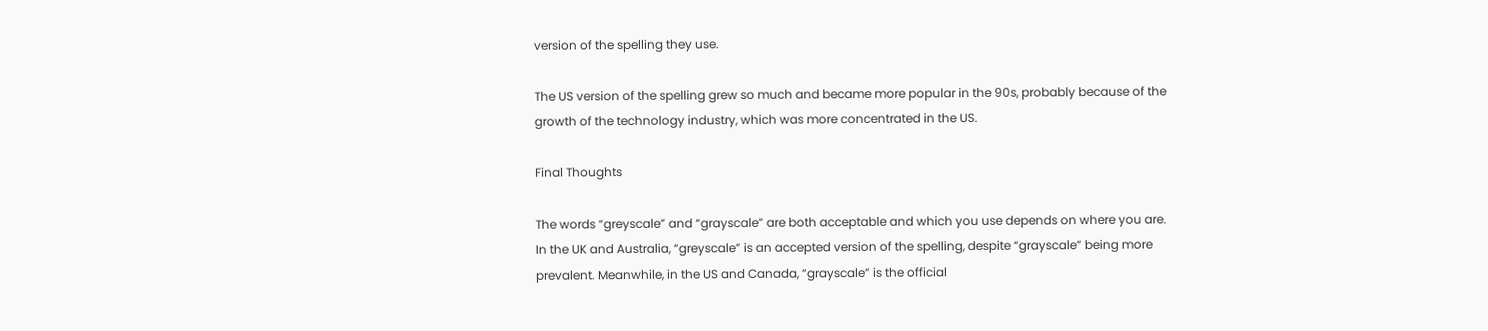version of the spelling they use.

The US version of the spelling grew so much and became more popular in the 90s, probably because of the growth of the technology industry, which was more concentrated in the US.

Final Thoughts

The words “greyscale” and “grayscale” are both acceptable and which you use depends on where you are. In the UK and Australia, “greyscale” is an accepted version of the spelling, despite “grayscale” being more prevalent. Meanwhile, in the US and Canada, “grayscale” is the official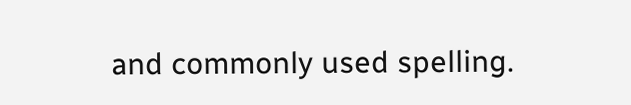and commonly used spelling.